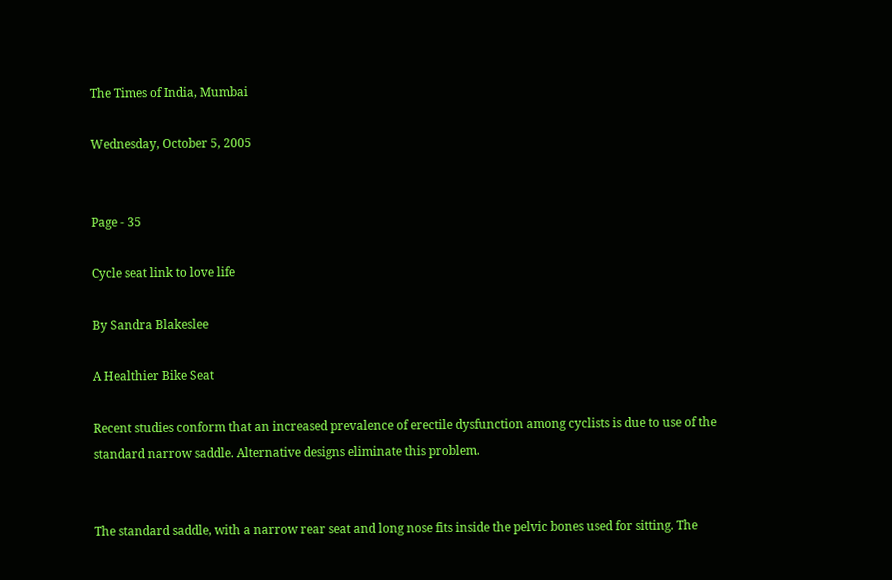The Times of India, Mumbai

Wednesday, October 5, 2005


Page - 35

Cycle seat link to love life

By Sandra Blakeslee

A Healthier Bike Seat

Recent studies conform that an increased prevalence of erectile dysfunction among cyclists is due to use of the standard narrow saddle. Alternative designs eliminate this problem.


The standard saddle, with a narrow rear seat and long nose fits inside the pelvic bones used for sitting. The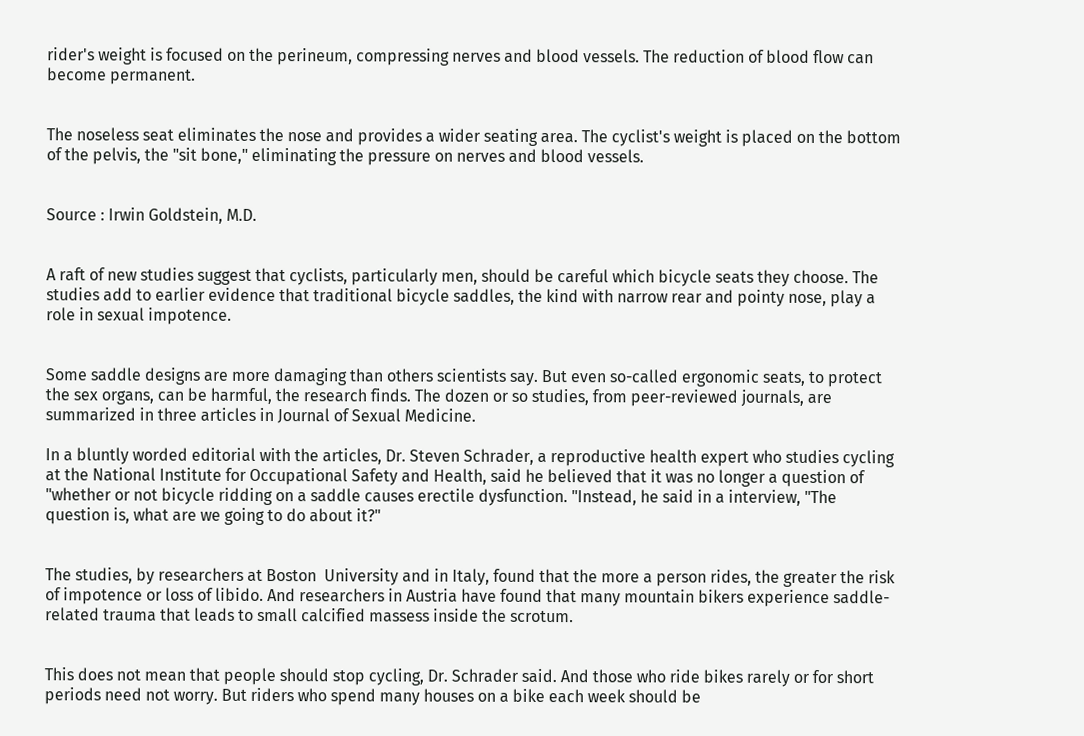rider's weight is focused on the perineum, compressing nerves and blood vessels. The reduction of blood flow can become permanent.


The noseless seat eliminates the nose and provides a wider seating area. The cyclist's weight is placed on the bottom of the pelvis, the "sit bone," eliminating the pressure on nerves and blood vessels.


Source : Irwin Goldstein, M.D.


A raft of new studies suggest that cyclists, particularly men, should be careful which bicycle seats they choose. The studies add to earlier evidence that traditional bicycle saddles, the kind with narrow rear and pointy nose, play a role in sexual impotence.


Some saddle designs are more damaging than others scientists say. But even so-called ergonomic seats, to protect the sex organs, can be harmful, the research finds. The dozen or so studies, from peer-reviewed journals, are summarized in three articles in Journal of Sexual Medicine.

In a bluntly worded editorial with the articles, Dr. Steven Schrader, a reproductive health expert who studies cycling at the National Institute for Occupational Safety and Health, said he believed that it was no longer a question of "whether or not bicycle ridding on a saddle causes erectile dysfunction. "Instead, he said in a interview, "The question is, what are we going to do about it?"


The studies, by researchers at Boston  University and in Italy, found that the more a person rides, the greater the risk of impotence or loss of libido. And researchers in Austria have found that many mountain bikers experience saddle-related trauma that leads to small calcified massess inside the scrotum.


This does not mean that people should stop cycling, Dr. Schrader said. And those who ride bikes rarely or for short periods need not worry. But riders who spend many houses on a bike each week should be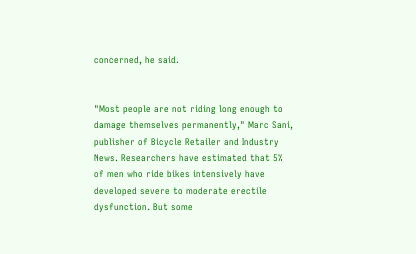concerned, he said.


"Most people are not riding long enough to damage themselves permanently," Marc Sani, publisher of Bicycle Retailer and Industry News. Researchers have estimated that 5% of men who ride bikes intensively have developed severe to moderate erectile dysfunction. But some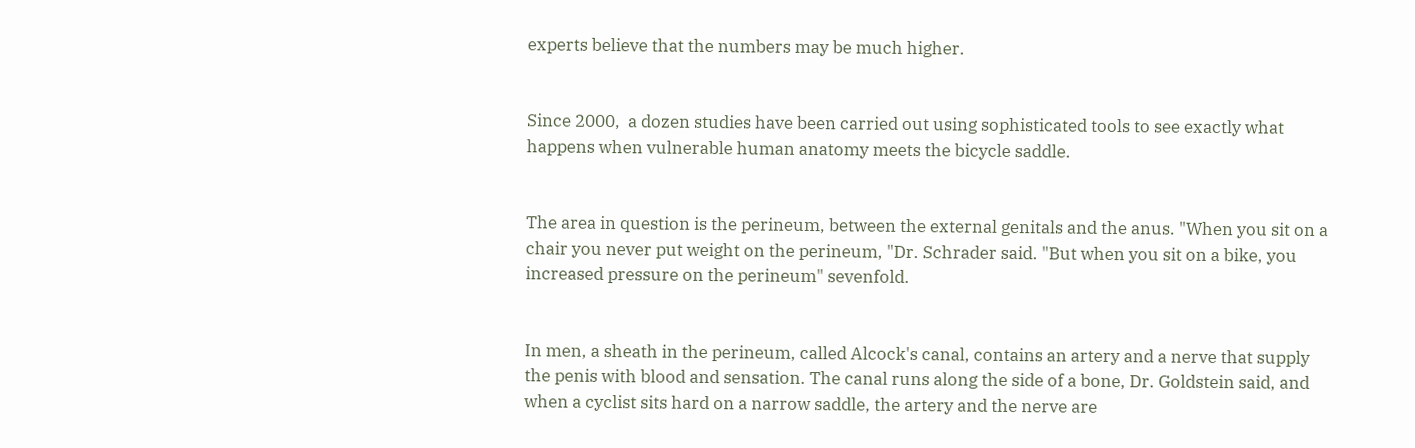experts believe that the numbers may be much higher.


Since 2000,  a dozen studies have been carried out using sophisticated tools to see exactly what happens when vulnerable human anatomy meets the bicycle saddle.


The area in question is the perineum, between the external genitals and the anus. "When you sit on a chair you never put weight on the perineum, "Dr. Schrader said. "But when you sit on a bike, you increased pressure on the perineum" sevenfold.


In men, a sheath in the perineum, called Alcock's canal, contains an artery and a nerve that supply the penis with blood and sensation. The canal runs along the side of a bone, Dr. Goldstein said, and when a cyclist sits hard on a narrow saddle, the artery and the nerve are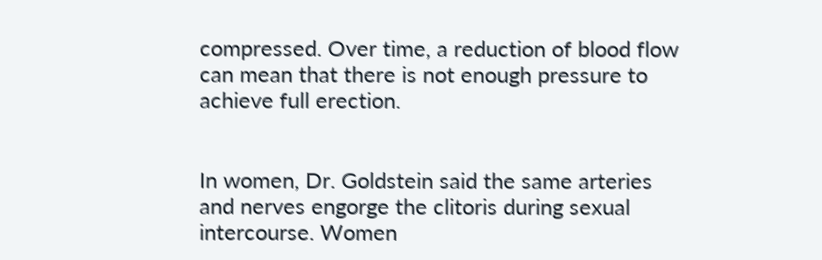compressed. Over time, a reduction of blood flow can mean that there is not enough pressure to achieve full erection.


In women, Dr. Goldstein said the same arteries and nerves engorge the clitoris during sexual intercourse. Women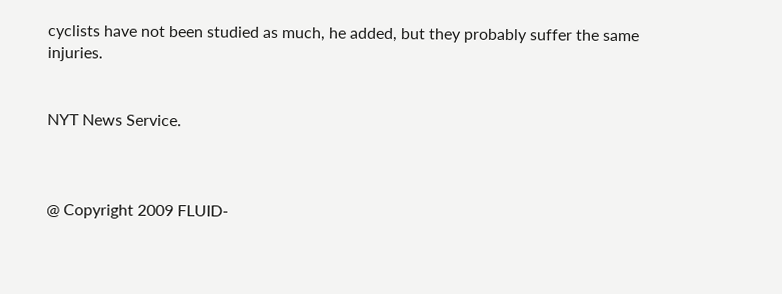cyclists have not been studied as much, he added, but they probably suffer the same injuries.


NYT News Service.



@ Copyright 2009 FLUID-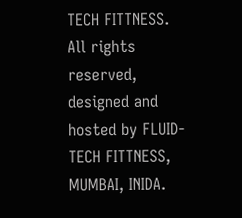TECH FITTNESS. All rights reserved, designed and hosted by FLUID-TECH FITTNESS, MUMBAI, INIDA.